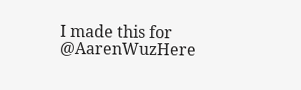I made this for @AarenWuzHere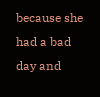because she had a bad day and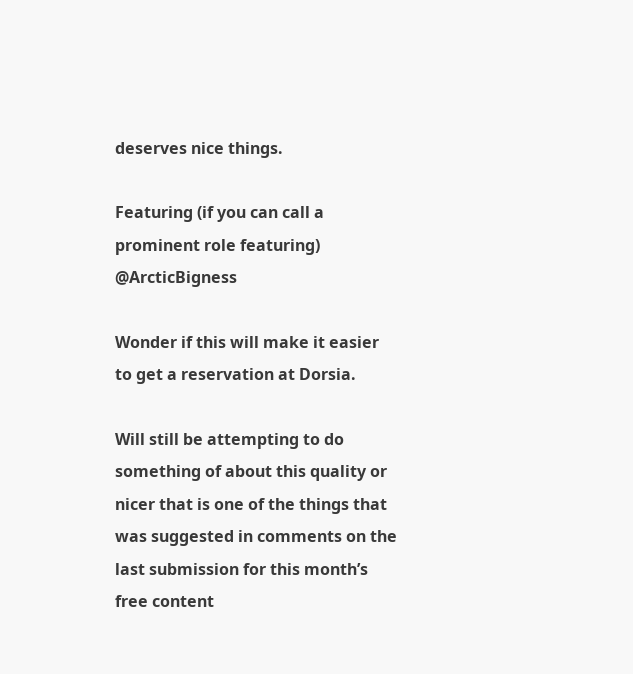deserves nice things.

Featuring (if you can call a prominent role featuring) @ArcticBigness

Wonder if this will make it easier to get a reservation at Dorsia.

Will still be attempting to do something of about this quality or nicer that is one of the things that was suggested in comments on the last submission for this month’s free content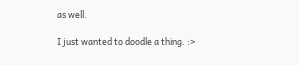as well.

I just wanted to doodle a thing. :>